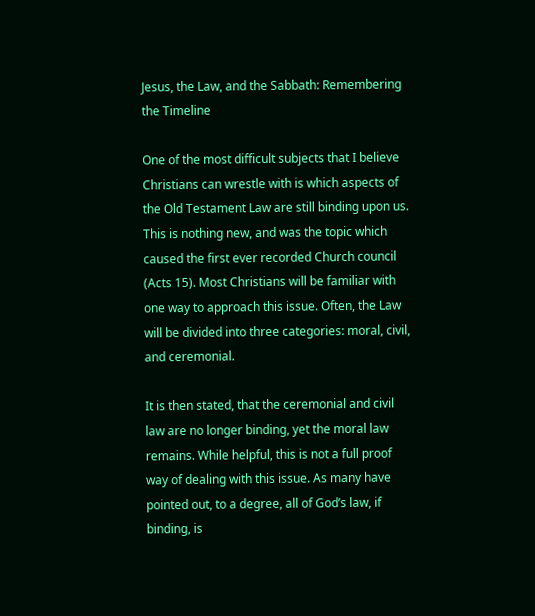Jesus, the Law, and the Sabbath: Remembering the Timeline

One of the most difficult subjects that I believe Christians can wrestle with is which aspects of the Old Testament Law are still binding upon us. This is nothing new, and was the topic which caused the first ever recorded Church council  (Acts 15). Most Christians will be familiar with one way to approach this issue. Often, the Law will be divided into three categories: moral, civil, and ceremonial.

It is then stated, that the ceremonial and civil law are no longer binding, yet the moral law remains. While helpful, this is not a full proof way of dealing with this issue. As many have pointed out, to a degree, all of God’s law, if binding, is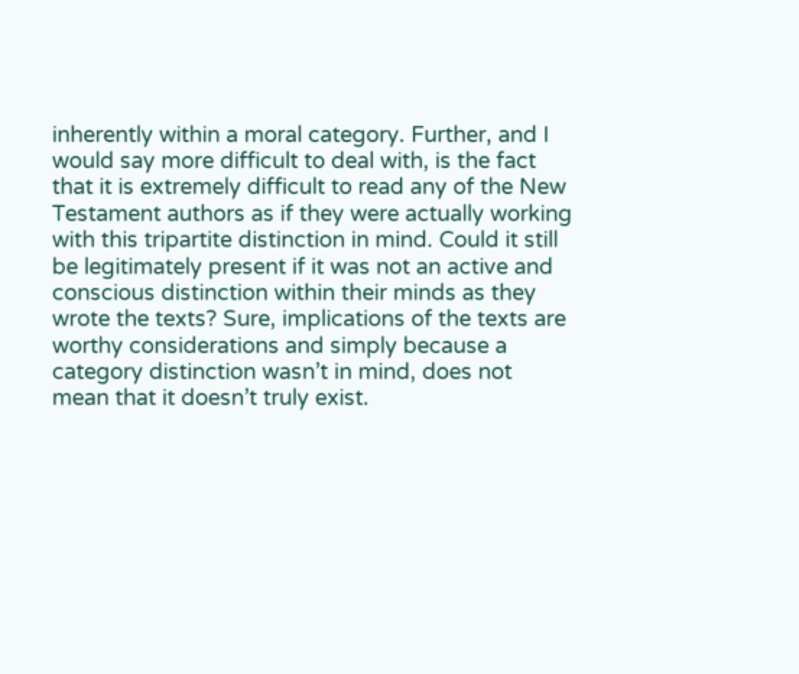inherently within a moral category. Further, and I would say more difficult to deal with, is the fact that it is extremely difficult to read any of the New Testament authors as if they were actually working with this tripartite distinction in mind. Could it still be legitimately present if it was not an active and conscious distinction within their minds as they wrote the texts? Sure, implications of the texts are worthy considerations and simply because a category distinction wasn’t in mind, does not mean that it doesn’t truly exist.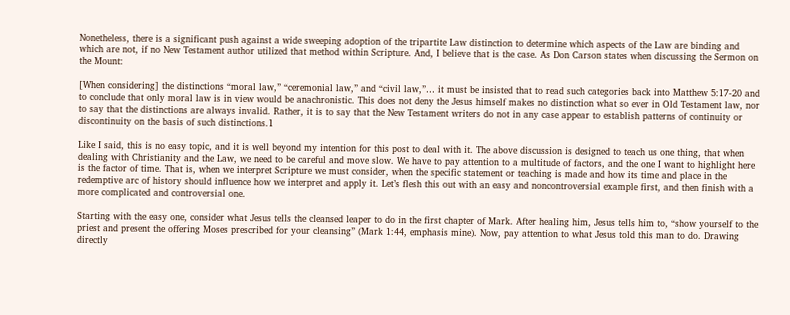Nonetheless, there is a significant push against a wide sweeping adoption of the tripartite Law distinction to determine which aspects of the Law are binding and which are not, if no New Testament author utilized that method within Scripture. And, I believe that is the case. As Don Carson states when discussing the Sermon on the Mount:

[When considering] the distinctions “moral law,” “ceremonial law,” and “civil law,”… it must be insisted that to read such categories back into Matthew 5:17-20 and to conclude that only moral law is in view would be anachronistic. This does not deny the Jesus himself makes no distinction what so ever in Old Testament law, nor to say that the distinctions are always invalid. Rather, it is to say that the New Testament writers do not in any case appear to establish patterns of continuity or discontinuity on the basis of such distinctions.1

Like I said, this is no easy topic, and it is well beyond my intention for this post to deal with it. The above discussion is designed to teach us one thing, that when dealing with Christianity and the Law, we need to be careful and move slow. We have to pay attention to a multitude of factors, and the one I want to highlight here is the factor of time. That is, when we interpret Scripture we must consider, when the specific statement or teaching is made and how its time and place in the redemptive arc of history should influence how we interpret and apply it. Let’s flesh this out with an easy and noncontroversial example first, and then finish with a more complicated and controversial one.

Starting with the easy one, consider what Jesus tells the cleansed leaper to do in the first chapter of Mark. After healing him, Jesus tells him to, “show yourself to the priest and present the offering Moses prescribed for your cleansing” (Mark 1:44, emphasis mine). Now, pay attention to what Jesus told this man to do. Drawing directly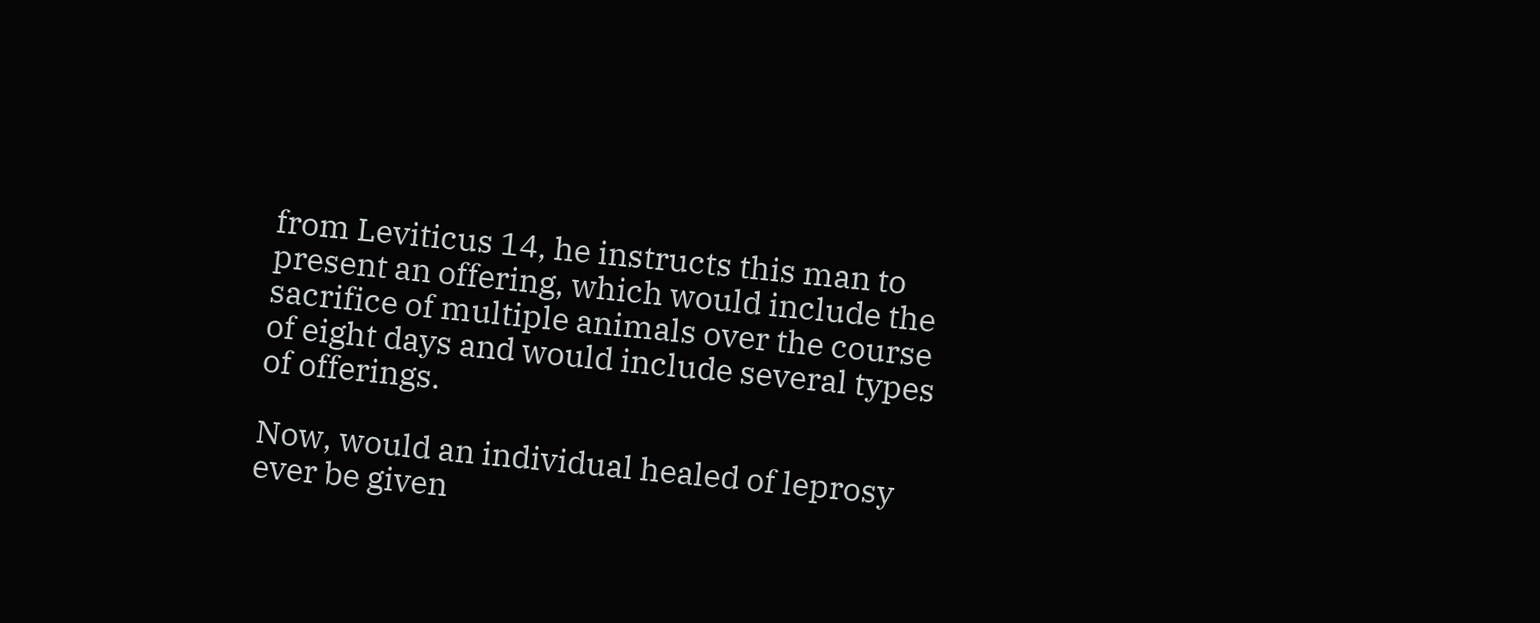from Leviticus 14, he instructs this man to present an offering, which would include the sacrifice of multiple animals over the course of eight days and would include several types of offerings.

Now, would an individual healed of leprosy ever be given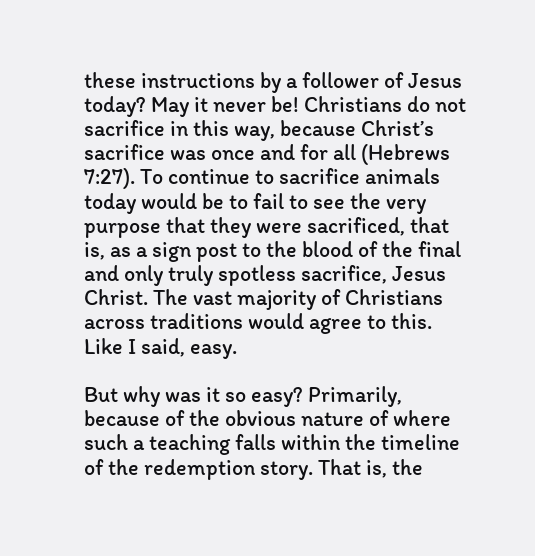these instructions by a follower of Jesus today? May it never be! Christians do not sacrifice in this way, because Christ’s sacrifice was once and for all (Hebrews 7:27). To continue to sacrifice animals today would be to fail to see the very purpose that they were sacrificed, that is, as a sign post to the blood of the final and only truly spotless sacrifice, Jesus Christ. The vast majority of Christians across traditions would agree to this. Like I said, easy.

But why was it so easy? Primarily, because of the obvious nature of where such a teaching falls within the timeline of the redemption story. That is, the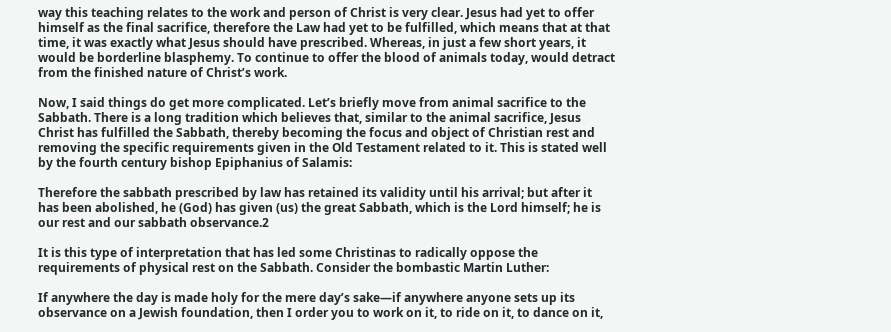way this teaching relates to the work and person of Christ is very clear. Jesus had yet to offer himself as the final sacrifice, therefore the Law had yet to be fulfilled, which means that at that time, it was exactly what Jesus should have prescribed. Whereas, in just a few short years, it would be borderline blasphemy. To continue to offer the blood of animals today, would detract from the finished nature of Christ’s work.

Now, I said things do get more complicated. Let’s briefly move from animal sacrifice to the Sabbath. There is a long tradition which believes that, similar to the animal sacrifice, Jesus Christ has fulfilled the Sabbath, thereby becoming the focus and object of Christian rest and removing the specific requirements given in the Old Testament related to it. This is stated well by the fourth century bishop Epiphanius of Salamis:

Therefore the sabbath prescribed by law has retained its validity until his arrival; but after it has been abolished, he (God) has given (us) the great Sabbath, which is the Lord himself; he is our rest and our sabbath observance.2

It is this type of interpretation that has led some Christinas to radically oppose the requirements of physical rest on the Sabbath. Consider the bombastic Martin Luther:

If anywhere the day is made holy for the mere day’s sake—if anywhere anyone sets up its observance on a Jewish foundation, then I order you to work on it, to ride on it, to dance on it,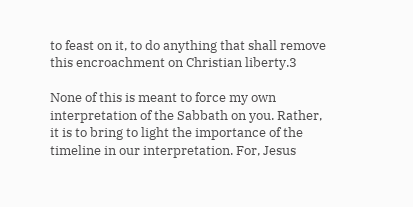to feast on it, to do anything that shall remove this encroachment on Christian liberty.3

None of this is meant to force my own interpretation of the Sabbath on you. Rather, it is to bring to light the importance of the timeline in our interpretation. For, Jesus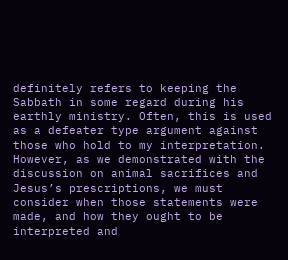definitely refers to keeping the Sabbath in some regard during his earthly ministry. Often, this is used as a defeater type argument against those who hold to my interpretation. However, as we demonstrated with the discussion on animal sacrifices and Jesus’s prescriptions, we must consider when those statements were made, and how they ought to be interpreted and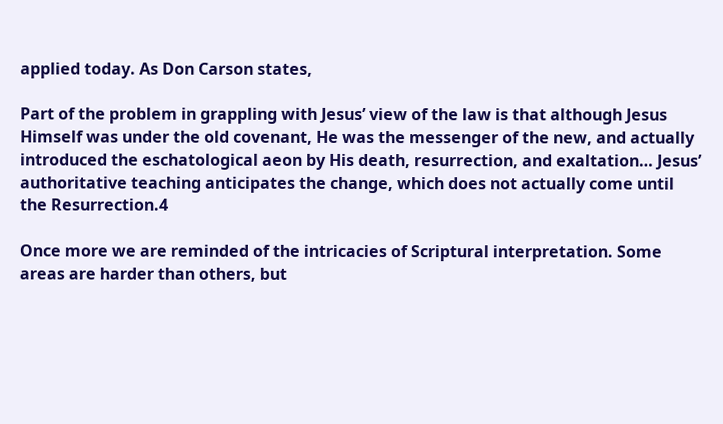applied today. As Don Carson states,

Part of the problem in grappling with Jesus’ view of the law is that although Jesus Himself was under the old covenant, He was the messenger of the new, and actually introduced the eschatological aeon by His death, resurrection, and exaltation… Jesus’ authoritative teaching anticipates the change, which does not actually come until the Resurrection.4

Once more we are reminded of the intricacies of Scriptural interpretation. Some areas are harder than others, but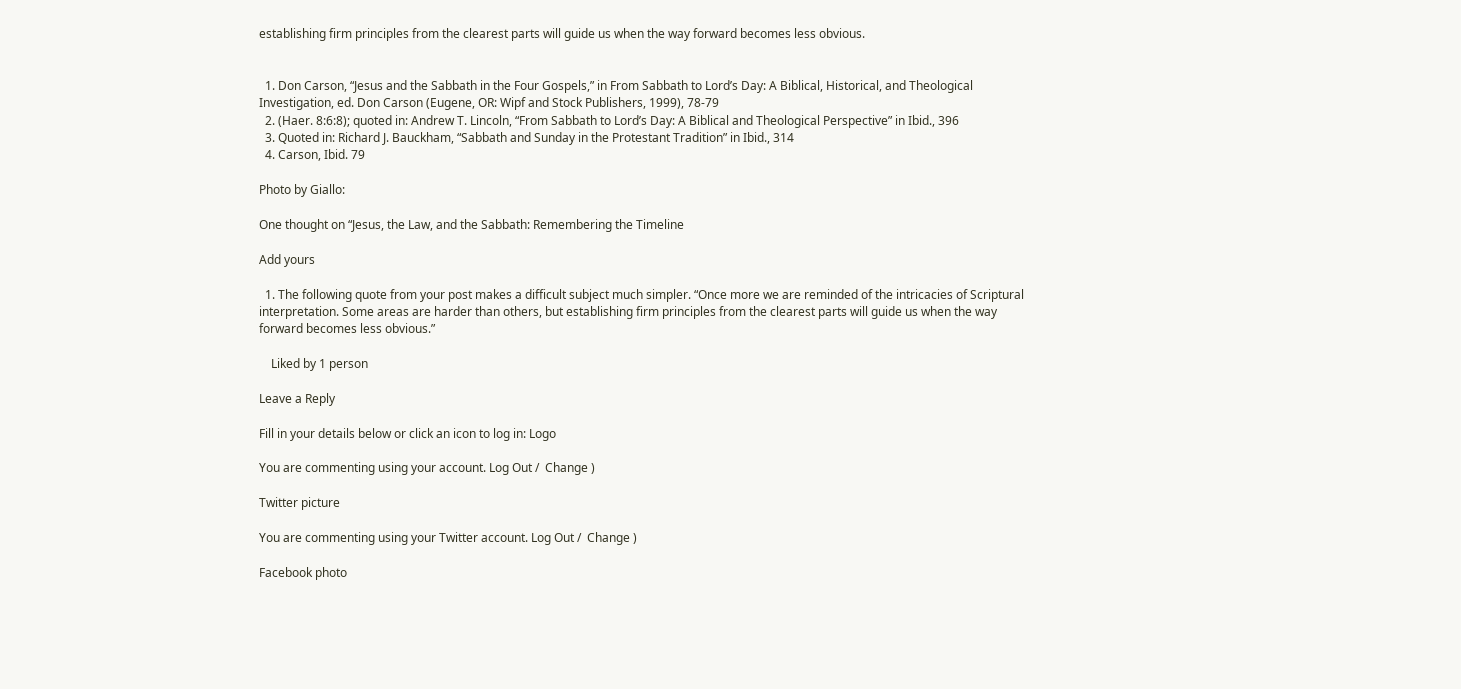establishing firm principles from the clearest parts will guide us when the way forward becomes less obvious.


  1. Don Carson, “Jesus and the Sabbath in the Four Gospels,” in From Sabbath to Lord’s Day: A Biblical, Historical, and Theological Investigation, ed. Don Carson (Eugene, OR: Wipf and Stock Publishers, 1999), 78-79
  2. (Haer. 8:6:8); quoted in: Andrew T. Lincoln, “From Sabbath to Lord’s Day: A Biblical and Theological Perspective” in Ibid., 396
  3. Quoted in: Richard J. Bauckham, “Sabbath and Sunday in the Protestant Tradition” in Ibid., 314
  4. Carson, Ibid. 79

Photo by Giallo:

One thought on “Jesus, the Law, and the Sabbath: Remembering the Timeline

Add yours

  1. The following quote from your post makes a difficult subject much simpler. “Once more we are reminded of the intricacies of Scriptural interpretation. Some areas are harder than others, but establishing firm principles from the clearest parts will guide us when the way forward becomes less obvious.”

    Liked by 1 person

Leave a Reply

Fill in your details below or click an icon to log in: Logo

You are commenting using your account. Log Out /  Change )

Twitter picture

You are commenting using your Twitter account. Log Out /  Change )

Facebook photo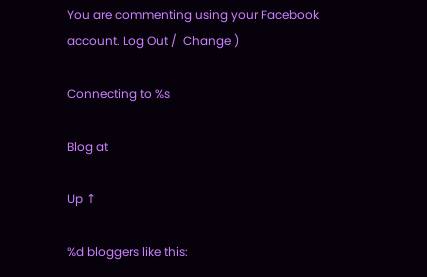You are commenting using your Facebook account. Log Out /  Change )

Connecting to %s

Blog at

Up ↑

%d bloggers like this: